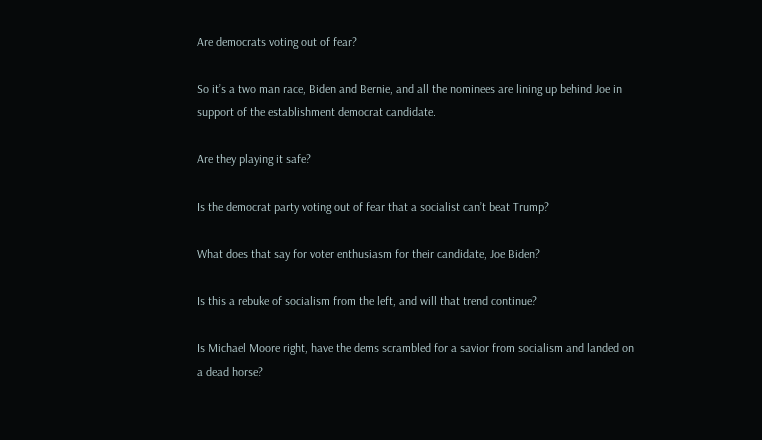Are democrats voting out of fear?

So it’s a two man race, Biden and Bernie, and all the nominees are lining up behind Joe in support of the establishment democrat candidate.

Are they playing it safe?

Is the democrat party voting out of fear that a socialist can’t beat Trump?

What does that say for voter enthusiasm for their candidate, Joe Biden?

Is this a rebuke of socialism from the left, and will that trend continue?

Is Michael Moore right, have the dems scrambled for a savior from socialism and landed on a dead horse?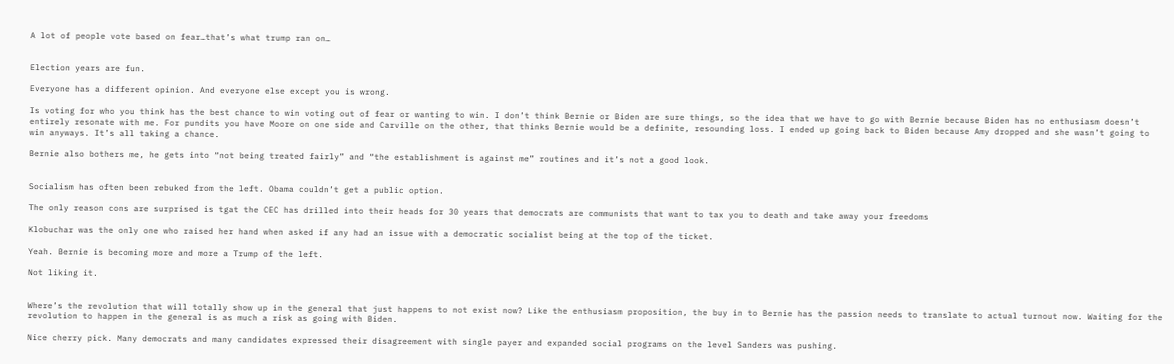A lot of people vote based on fear…that’s what trump ran on…


Election years are fun.

Everyone has a different opinion. And everyone else except you is wrong.

Is voting for who you think has the best chance to win voting out of fear or wanting to win. I don’t think Bernie or Biden are sure things, so the idea that we have to go with Bernie because Biden has no enthusiasm doesn’t entirely resonate with me. For pundits you have Moore on one side and Carville on the other, that thinks Bernie would be a definite, resounding loss. I ended up going back to Biden because Amy dropped and she wasn’t going to win anyways. It’s all taking a chance.

Bernie also bothers me, he gets into “not being treated fairly” and “the establishment is against me” routines and it’s not a good look.


Socialism has often been rebuked from the left. Obama couldn’t get a public option.

The only reason cons are surprised is tgat the CEC has drilled into their heads for 30 years that democrats are communists that want to tax you to death and take away your freedoms

Klobuchar was the only one who raised her hand when asked if any had an issue with a democratic socialist being at the top of the ticket.

Yeah. Bernie is becoming more and more a Trump of the left.

Not liking it.


Where’s the revolution that will totally show up in the general that just happens to not exist now? Like the enthusiasm proposition, the buy in to Bernie has the passion needs to translate to actual turnout now. Waiting for the revolution to happen in the general is as much a risk as going with Biden.

Nice cherry pick. Many democrats and many candidates expressed their disagreement with single payer and expanded social programs on the level Sanders was pushing.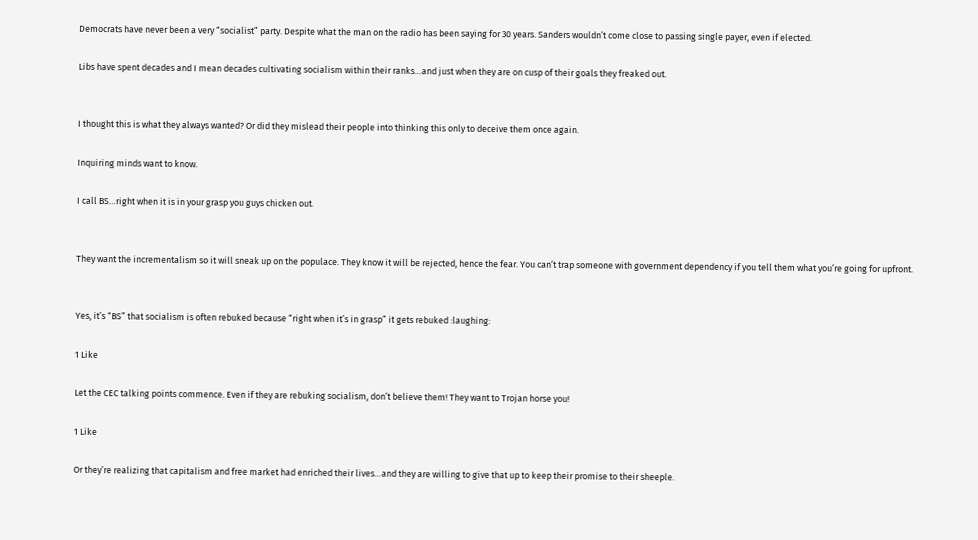Democrats have never been a very “socialist” party. Despite what the man on the radio has been saying for 30 years. Sanders wouldn’t come close to passing single payer, even if elected.

Libs have spent decades and I mean decades cultivating socialism within their ranks…and just when they are on cusp of their goals they freaked out.


I thought this is what they always wanted? Or did they mislead their people into thinking this only to deceive them once again.

Inquiring minds want to know.

I call BS…right when it is in your grasp you guys chicken out.


They want the incrementalism so it will sneak up on the populace. They know it will be rejected, hence the fear. You can’t trap someone with government dependency if you tell them what you’re going for upfront.


Yes, it’s “BS” that socialism is often rebuked because “right when it’s in grasp” it gets rebuked :laughing:

1 Like

Let the CEC talking points commence. Even if they are rebuking socialism, don’t believe them! They want to Trojan horse you!

1 Like

Or they’re realizing that capitalism and free market had enriched their lives…and they are willing to give that up to keep their promise to their sheeple.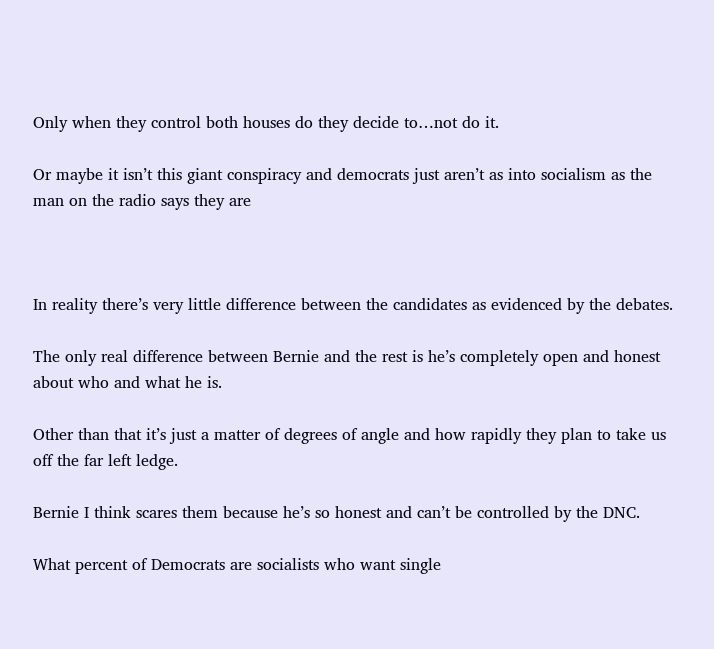Only when they control both houses do they decide to…not do it.

Or maybe it isn’t this giant conspiracy and democrats just aren’t as into socialism as the man on the radio says they are



In reality there’s very little difference between the candidates as evidenced by the debates.

The only real difference between Bernie and the rest is he’s completely open and honest about who and what he is.

Other than that it’s just a matter of degrees of angle and how rapidly they plan to take us off the far left ledge.

Bernie I think scares them because he’s so honest and can’t be controlled by the DNC.

What percent of Democrats are socialists who want single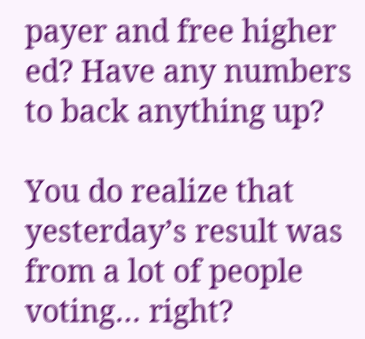payer and free higher ed? Have any numbers to back anything up?

You do realize that yesterday’s result was from a lot of people voting… right?